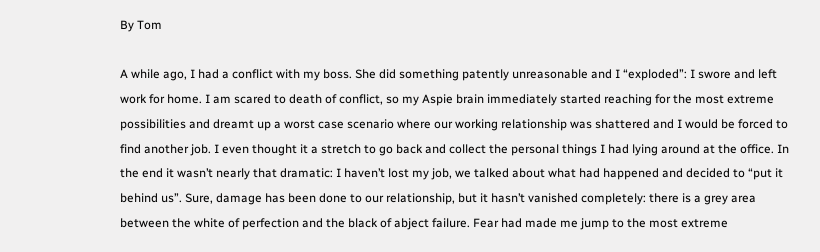By Tom

A while ago, I had a conflict with my boss. She did something patently unreasonable and I “exploded”: I swore and left work for home. I am scared to death of conflict, so my Aspie brain immediately started reaching for the most extreme possibilities and dreamt up a worst case scenario where our working relationship was shattered and I would be forced to find another job. I even thought it a stretch to go back and collect the personal things I had lying around at the office. In the end it wasn’t nearly that dramatic: I haven’t lost my job, we talked about what had happened and decided to “put it behind us”. Sure, damage has been done to our relationship, but it hasn’t vanished completely: there is a grey area between the white of perfection and the black of abject failure. Fear had made me jump to the most extreme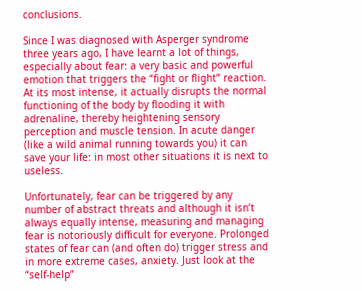conclusions.

Since I was diagnosed with Asperger syndrome three years ago, I have learnt a lot of things, especially about fear: a very basic and powerful emotion that triggers the “fight or flight” reaction. At its most intense, it actually disrupts the normal functioning of the body by flooding it with adrenaline, thereby heightening sensory perception and muscle tension. In acute danger (like a wild animal running towards you) it can save your life: in most other situations it is next to useless.

Unfortunately, fear can be triggered by any number of abstract threats and although it isn’t always equally intense, measuring and managing fear is notoriously difficult for everyone. Prolonged states of fear can (and often do) trigger stress and in more extreme cases, anxiety. Just look at the “self-help”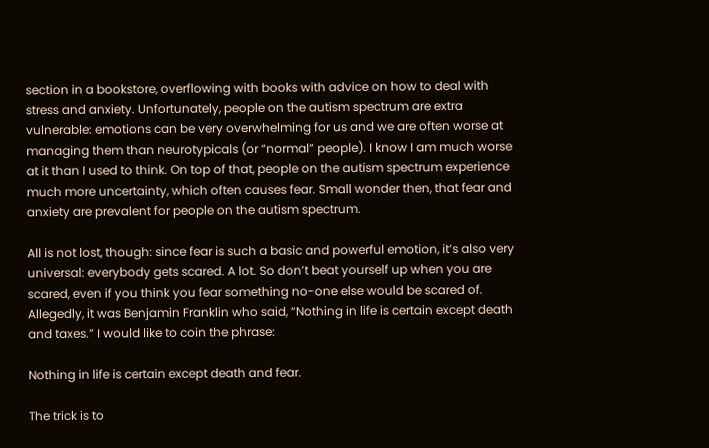section in a bookstore, overflowing with books with advice on how to deal with stress and anxiety. Unfortunately, people on the autism spectrum are extra vulnerable: emotions can be very overwhelming for us and we are often worse at managing them than neurotypicals (or “normal” people). I know I am much worse at it than I used to think. On top of that, people on the autism spectrum experience much more uncertainty, which often causes fear. Small wonder then, that fear and anxiety are prevalent for people on the autism spectrum.

All is not lost, though: since fear is such a basic and powerful emotion, it’s also very universal: everybody gets scared. A lot. So don’t beat yourself up when you are scared, even if you think you fear something no-one else would be scared of. Allegedly, it was Benjamin Franklin who said, “Nothing in life is certain except death and taxes.” I would like to coin the phrase:

Nothing in life is certain except death and fear.

The trick is to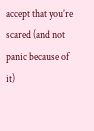accept that you’re scared (and not panic because of it)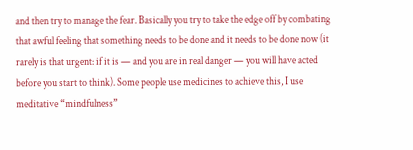and then try to manage the fear. Basically you try to take the edge off by combating that awful feeling that something needs to be done and it needs to be done now (it rarely is that urgent: if it is — and you are in real danger — you will have acted before you start to think). Some people use medicines to achieve this, I use meditative “mindfulness”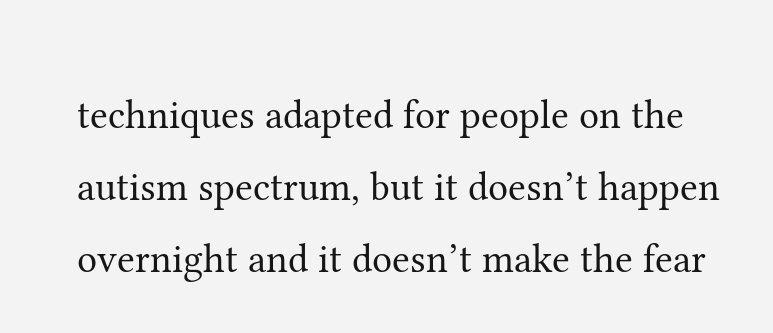techniques adapted for people on the autism spectrum, but it doesn’t happen overnight and it doesn’t make the fear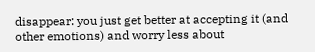disappear: you just get better at accepting it (and other emotions) and worry less about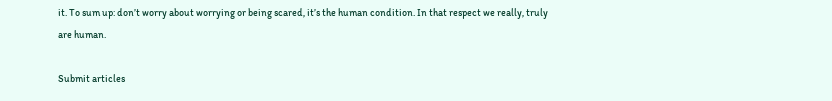it. To sum up: don’t worry about worrying or being scared, it’s the human condition. In that respect we really, truly are human.

Submit articles